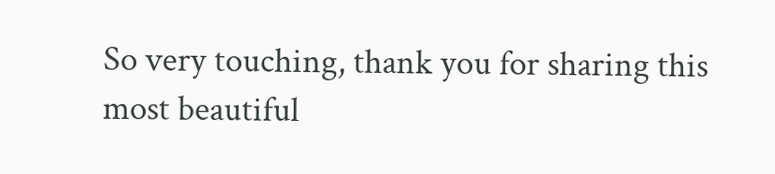So very touching, thank you for sharing this most beautiful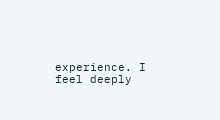experience. I feel deeply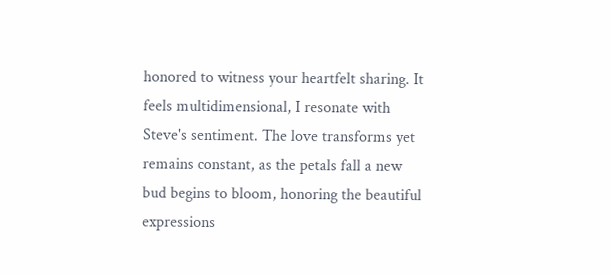honored to witness your heartfelt sharing. It feels multidimensional, I resonate with Steve's sentiment. The love transforms yet remains constant, as the petals fall a new bud begins to bloom, honoring the beautiful expressions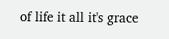of life it all it's grace